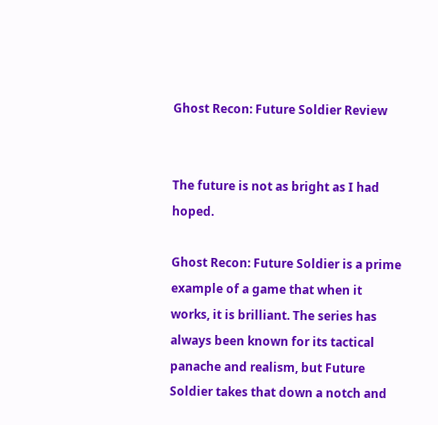Ghost Recon: Future Soldier Review


The future is not as bright as I had hoped.

Ghost Recon: Future Soldier is a prime example of a game that when it works, it is brilliant. The series has always been known for its tactical panache and realism, but Future Soldier takes that down a notch and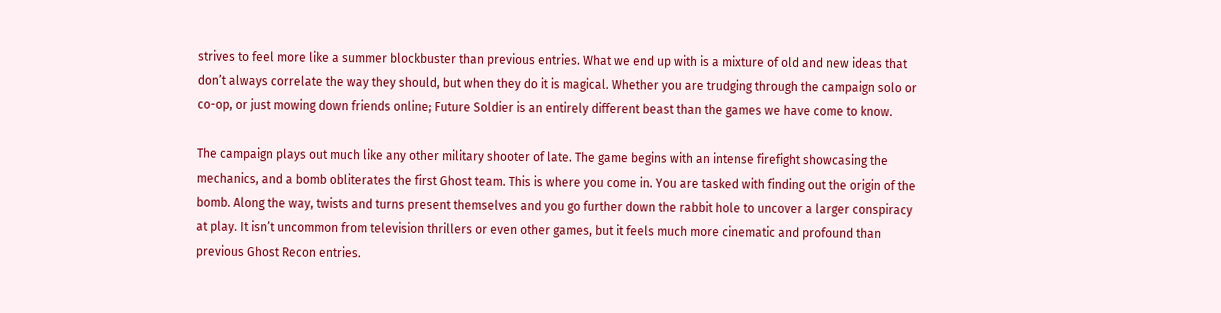strives to feel more like a summer blockbuster than previous entries. What we end up with is a mixture of old and new ideas that don’t always correlate the way they should, but when they do it is magical. Whether you are trudging through the campaign solo or co-op, or just mowing down friends online; Future Soldier is an entirely different beast than the games we have come to know.

The campaign plays out much like any other military shooter of late. The game begins with an intense firefight showcasing the mechanics, and a bomb obliterates the first Ghost team. This is where you come in. You are tasked with finding out the origin of the bomb. Along the way, twists and turns present themselves and you go further down the rabbit hole to uncover a larger conspiracy at play. It isn’t uncommon from television thrillers or even other games, but it feels much more cinematic and profound than previous Ghost Recon entries.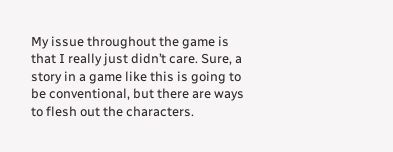My issue throughout the game is that I really just didn’t care. Sure, a story in a game like this is going to be conventional, but there are ways to flesh out the characters.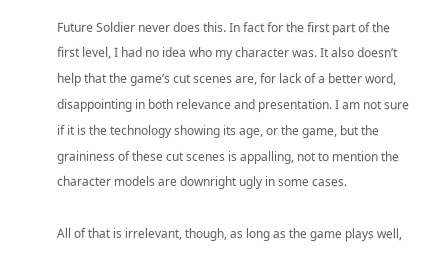Future Soldier never does this. In fact for the first part of the first level, I had no idea who my character was. It also doesn’t help that the game’s cut scenes are, for lack of a better word, disappointing in both relevance and presentation. I am not sure if it is the technology showing its age, or the game, but the graininess of these cut scenes is appalling, not to mention the character models are downright ugly in some cases.

All of that is irrelevant, though, as long as the game plays well,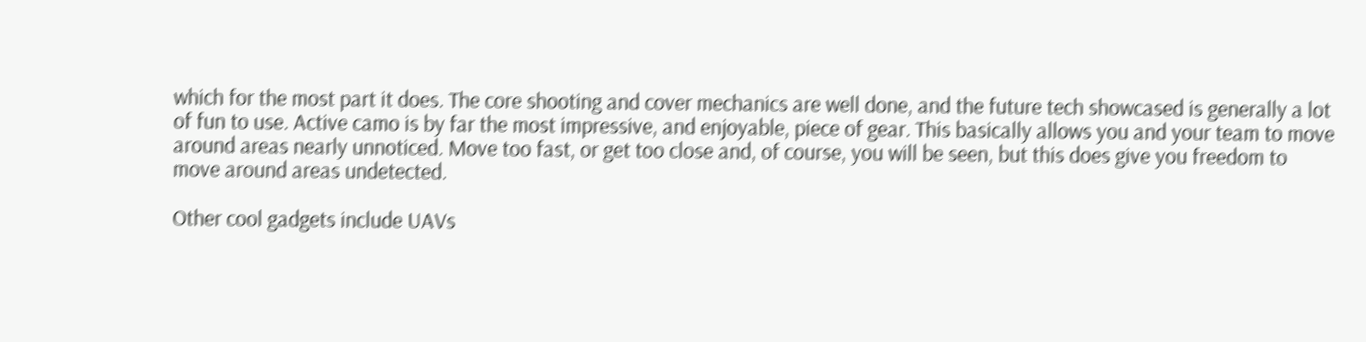which for the most part it does. The core shooting and cover mechanics are well done, and the future tech showcased is generally a lot of fun to use. Active camo is by far the most impressive, and enjoyable, piece of gear. This basically allows you and your team to move around areas nearly unnoticed. Move too fast, or get too close and, of course, you will be seen, but this does give you freedom to move around areas undetected.

Other cool gadgets include UAVs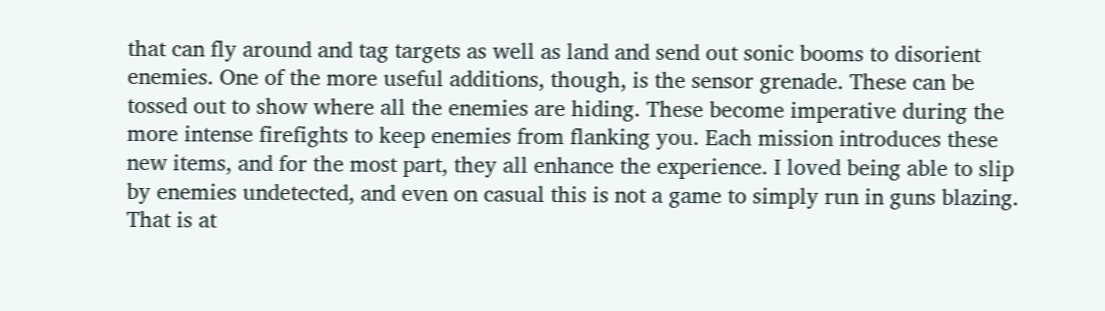that can fly around and tag targets as well as land and send out sonic booms to disorient enemies. One of the more useful additions, though, is the sensor grenade. These can be tossed out to show where all the enemies are hiding. These become imperative during the more intense firefights to keep enemies from flanking you. Each mission introduces these new items, and for the most part, they all enhance the experience. I loved being able to slip by enemies undetected, and even on casual this is not a game to simply run in guns blazing. That is at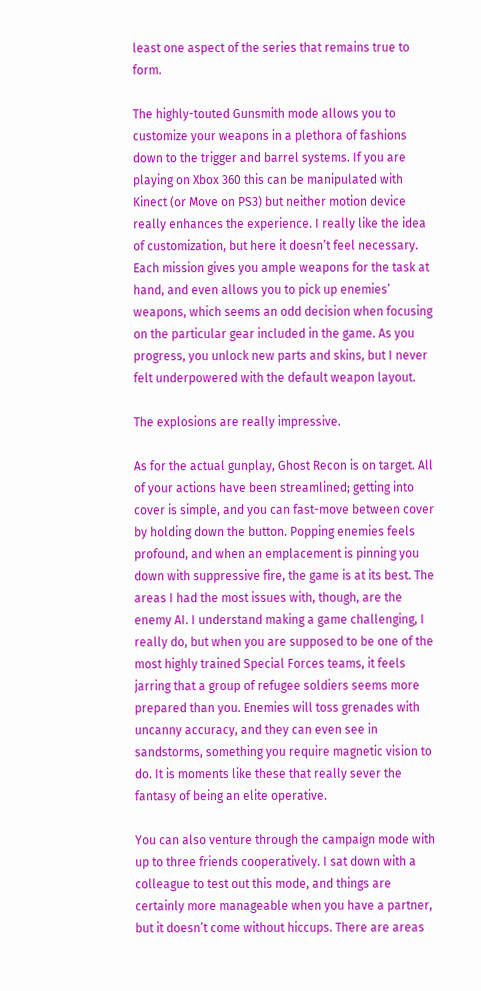least one aspect of the series that remains true to form.

The highly-touted Gunsmith mode allows you to customize your weapons in a plethora of fashions down to the trigger and barrel systems. If you are playing on Xbox 360 this can be manipulated with Kinect (or Move on PS3) but neither motion device really enhances the experience. I really like the idea of customization, but here it doesn’t feel necessary. Each mission gives you ample weapons for the task at hand, and even allows you to pick up enemies’ weapons, which seems an odd decision when focusing on the particular gear included in the game. As you progress, you unlock new parts and skins, but I never felt underpowered with the default weapon layout.

The explosions are really impressive.

As for the actual gunplay, Ghost Recon is on target. All of your actions have been streamlined; getting into cover is simple, and you can fast-move between cover by holding down the button. Popping enemies feels profound, and when an emplacement is pinning you down with suppressive fire, the game is at its best. The areas I had the most issues with, though, are the enemy AI. I understand making a game challenging, I really do, but when you are supposed to be one of the most highly trained Special Forces teams, it feels jarring that a group of refugee soldiers seems more prepared than you. Enemies will toss grenades with uncanny accuracy, and they can even see in sandstorms, something you require magnetic vision to do. It is moments like these that really sever the fantasy of being an elite operative.

You can also venture through the campaign mode with up to three friends cooperatively. I sat down with a colleague to test out this mode, and things are certainly more manageable when you have a partner, but it doesn’t come without hiccups. There are areas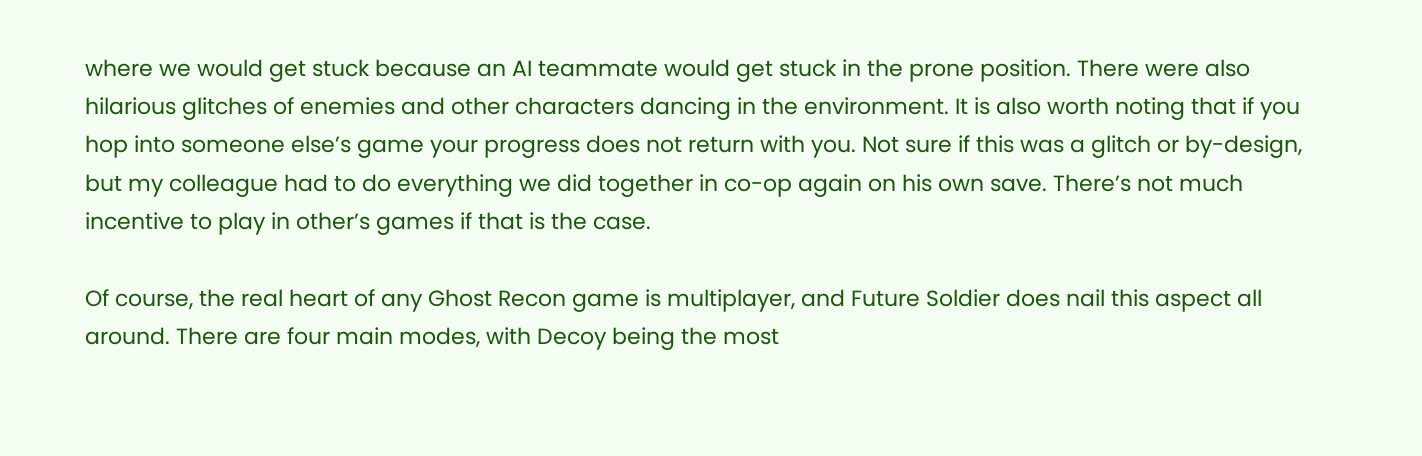where we would get stuck because an AI teammate would get stuck in the prone position. There were also hilarious glitches of enemies and other characters dancing in the environment. It is also worth noting that if you hop into someone else’s game your progress does not return with you. Not sure if this was a glitch or by-design, but my colleague had to do everything we did together in co-op again on his own save. There’s not much incentive to play in other’s games if that is the case.

Of course, the real heart of any Ghost Recon game is multiplayer, and Future Soldier does nail this aspect all around. There are four main modes, with Decoy being the most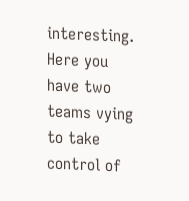interesting. Here you have two teams vying to take control of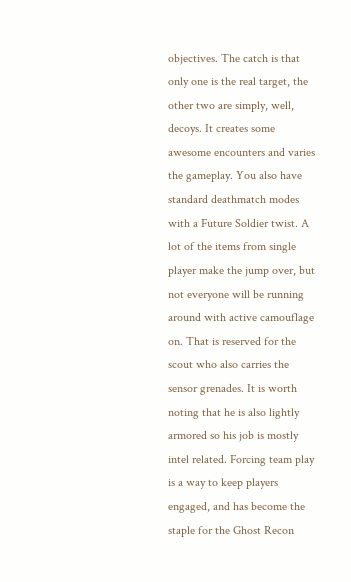objectives. The catch is that only one is the real target, the other two are simply, well, decoys. It creates some awesome encounters and varies the gameplay. You also have standard deathmatch modes with a Future Soldier twist. A lot of the items from single player make the jump over, but not everyone will be running around with active camouflage on. That is reserved for the scout who also carries the sensor grenades. It is worth noting that he is also lightly armored so his job is mostly intel related. Forcing team play is a way to keep players engaged, and has become the staple for the Ghost Recon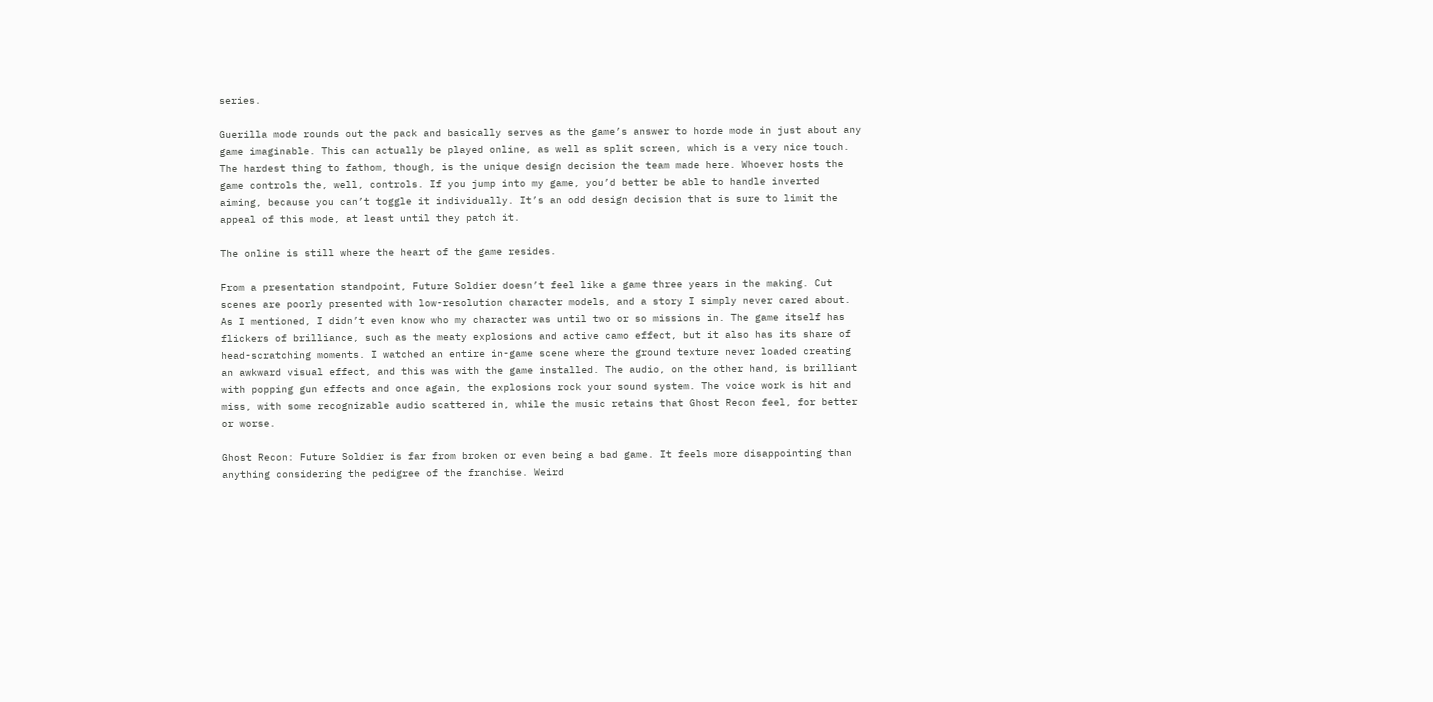series.

Guerilla mode rounds out the pack and basically serves as the game’s answer to horde mode in just about any game imaginable. This can actually be played online, as well as split screen, which is a very nice touch. The hardest thing to fathom, though, is the unique design decision the team made here. Whoever hosts the game controls the, well, controls. If you jump into my game, you’d better be able to handle inverted aiming, because you can’t toggle it individually. It’s an odd design decision that is sure to limit the appeal of this mode, at least until they patch it.

The online is still where the heart of the game resides.

From a presentation standpoint, Future Soldier doesn’t feel like a game three years in the making. Cut scenes are poorly presented with low-resolution character models, and a story I simply never cared about. As I mentioned, I didn’t even know who my character was until two or so missions in. The game itself has flickers of brilliance, such as the meaty explosions and active camo effect, but it also has its share of head-scratching moments. I watched an entire in-game scene where the ground texture never loaded creating an awkward visual effect, and this was with the game installed. The audio, on the other hand, is brilliant with popping gun effects and once again, the explosions rock your sound system. The voice work is hit and miss, with some recognizable audio scattered in, while the music retains that Ghost Recon feel, for better or worse.

Ghost Recon: Future Soldier is far from broken or even being a bad game. It feels more disappointing than anything considering the pedigree of the franchise. Weird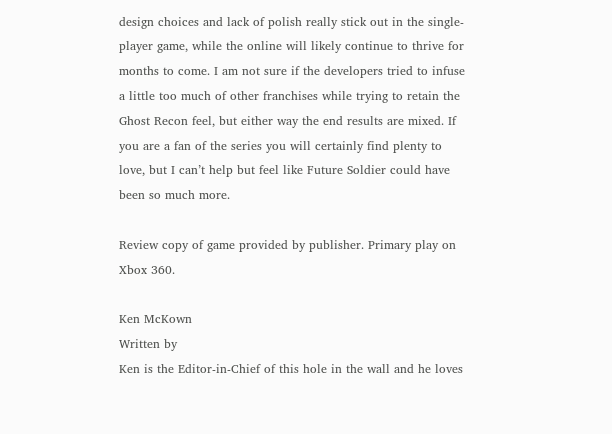design choices and lack of polish really stick out in the single-player game, while the online will likely continue to thrive for months to come. I am not sure if the developers tried to infuse a little too much of other franchises while trying to retain the Ghost Recon feel, but either way the end results are mixed. If you are a fan of the series you will certainly find plenty to love, but I can’t help but feel like Future Soldier could have been so much more.

Review copy of game provided by publisher. Primary play on Xbox 360.

Ken McKown
Written by
Ken is the Editor-in-Chief of this hole in the wall and he loves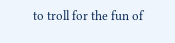to troll for the fun of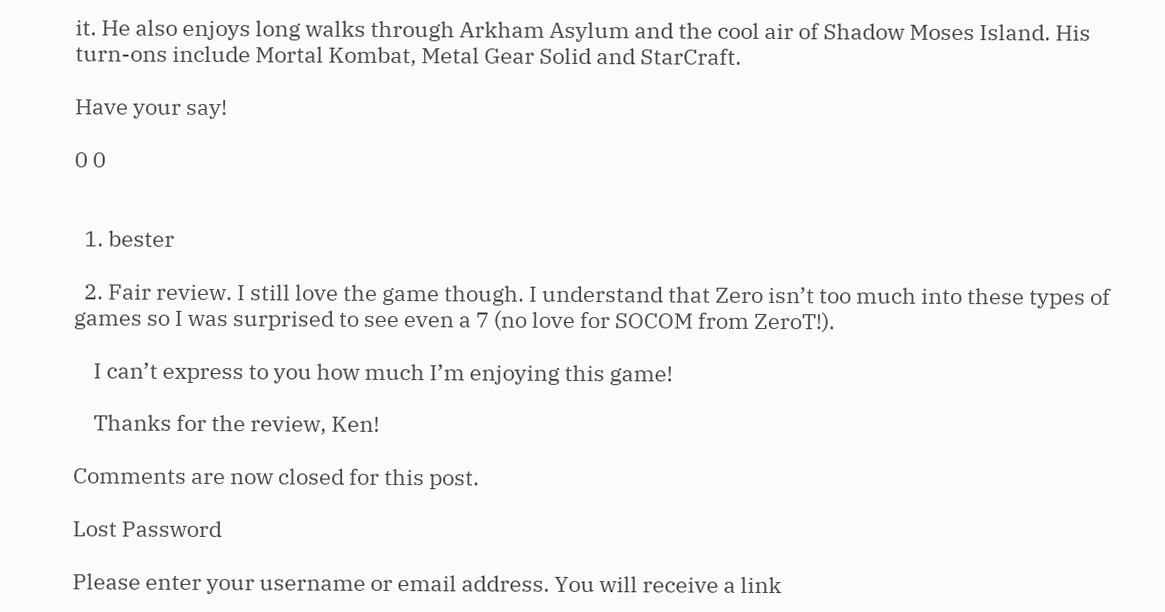it. He also enjoys long walks through Arkham Asylum and the cool air of Shadow Moses Island. His turn-ons include Mortal Kombat, Metal Gear Solid and StarCraft.

Have your say!

0 0


  1. bester

  2. Fair review. I still love the game though. I understand that Zero isn’t too much into these types of games so I was surprised to see even a 7 (no love for SOCOM from ZeroT!).

    I can’t express to you how much I’m enjoying this game!

    Thanks for the review, Ken!

Comments are now closed for this post.

Lost Password

Please enter your username or email address. You will receive a link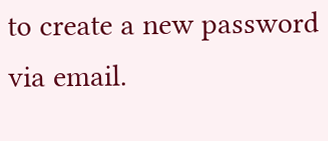to create a new password via email.